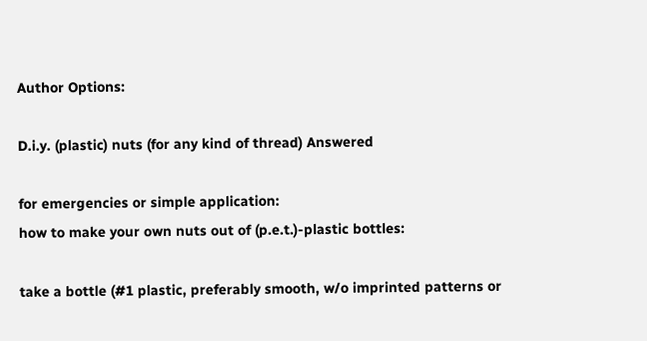Author Options:

D.i.y. (plastic) nuts (for any kind of thread) Answered

for emergencies or simple application:
how to make your own nuts out of (p.e.t.)-plastic bottles:

take a bottle (#1 plastic, preferably smooth, w/o imprinted patterns or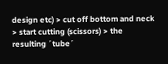design etc) > cut off bottom and neck > start cutting (scissors) > the resulting ´tube´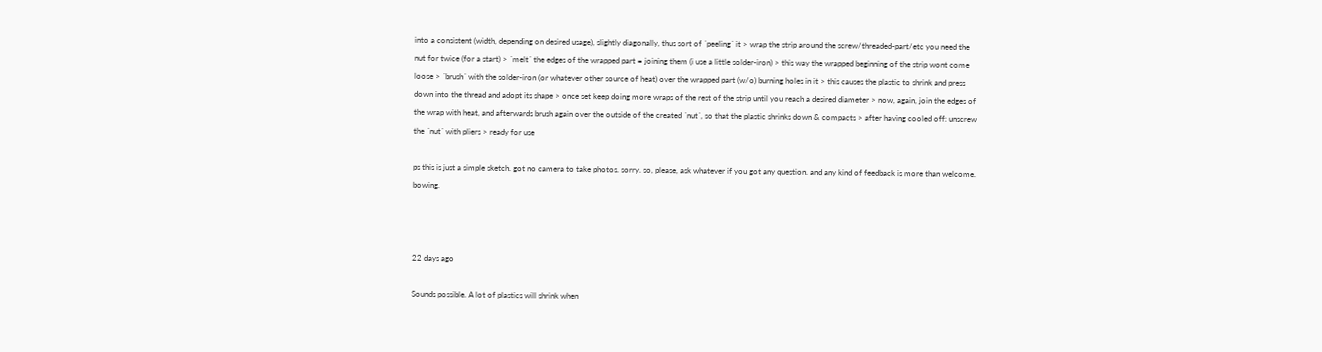into a consistent (width, depending on desired usage), slightly diagonally, thus sort of ´peeling´ it > wrap the strip around the screw/threaded-part/etc you need the nut for twice (for a start) > ´melt´ the edges of the wrapped part = joining them (i use a little solder-iron) > this way the wrapped beginning of the strip wont come loose > ´brush´ with the solder-iron (or whatever other source of heat) over the wrapped part (w/o) burning holes in it > this causes the plastic to shrink and press down into the thread and adopt its shape > once set keep doing more wraps of the rest of the strip until you reach a desired diameter > now, again, join the edges of the wrap with heat, and afterwards brush again over the outside of the created ´nut´, so that the plastic shrinks down & compacts > after having cooled off: unscrew the ´nut´ with pliers > ready for use

ps this is just a simple sketch. got no camera to take photos. sorry. so, please, ask whatever if you got any question. and any kind of feedback is more than welcome. bowing.



22 days ago

Sounds possible. A lot of plastics will shrink when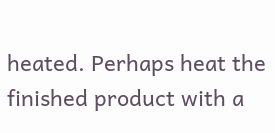heated. Perhaps heat the finished product with a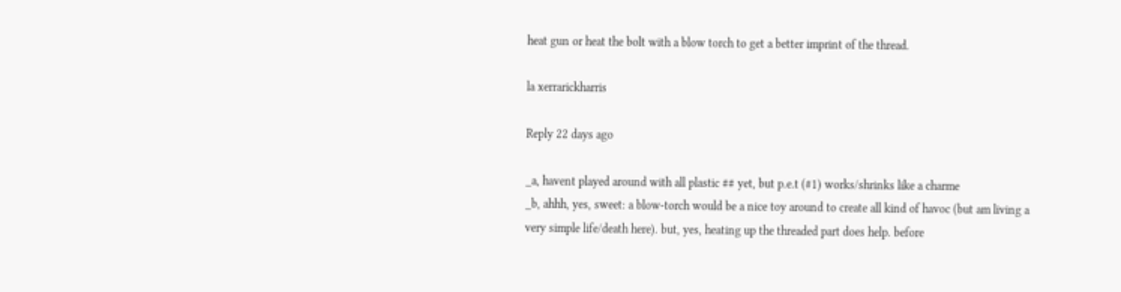heat gun or heat the bolt with a blow torch to get a better imprint of the thread.

la xerrarickharris

Reply 22 days ago

_a, havent played around with all plastic ## yet, but p.e.t (#1) works/shrinks like a charme
_b, ahhh, yes, sweet: a blow-torch would be a nice toy around to create all kind of havoc (but am living a very simple life/death here). but, yes, heating up the threaded part does help. before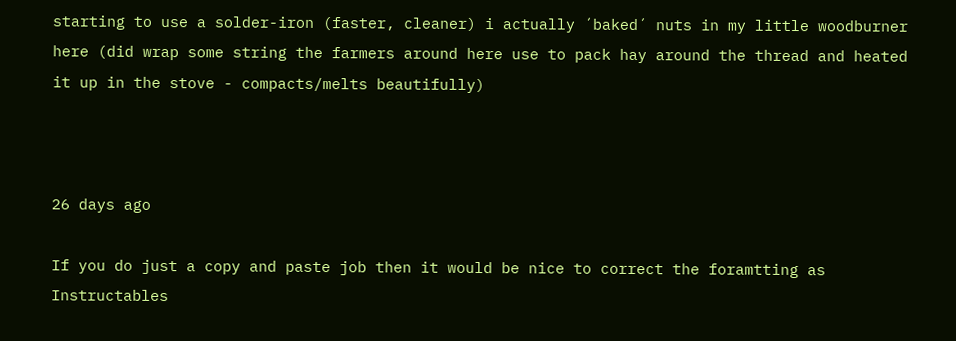starting to use a solder-iron (faster, cleaner) i actually ´baked´ nuts in my little woodburner here (did wrap some string the farmers around here use to pack hay around the thread and heated it up in the stove - compacts/melts beautifully)



26 days ago

If you do just a copy and paste job then it would be nice to correct the foramtting as Instructables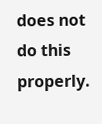does not do this properly.